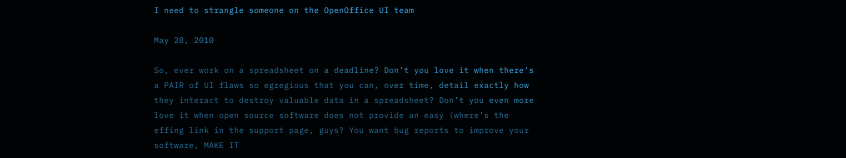I need to strangle someone on the OpenOffice UI team

May 28, 2010

So, ever work on a spreadsheet on a deadline? Don’t you love it when there’s a PAIR of UI flaws so egregious that you can, over time, detail exactly how they interact to destroy valuable data in a spreadsheet? Don’t you even more love it when open source software does not provide an easy (where’s the effing link in the support page, guys? You want bug reports to improve your software, MAKE IT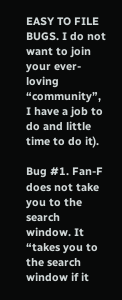EASY TO FILE BUGS. I do not want to join your ever-loving “community”, I have a job to do and little time to do it).

Bug #1. Fan-F does not take you to the search window. It “takes you to the search window if it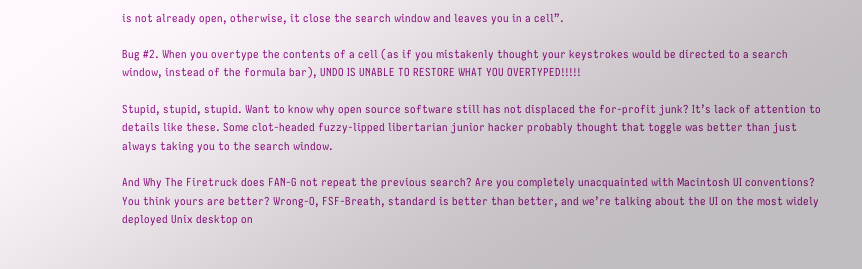is not already open, otherwise, it close the search window and leaves you in a cell”.

Bug #2. When you overtype the contents of a cell (as if you mistakenly thought your keystrokes would be directed to a search window, instead of the formula bar), UNDO IS UNABLE TO RESTORE WHAT YOU OVERTYPED!!!!!

Stupid, stupid, stupid. Want to know why open source software still has not displaced the for-profit junk? It’s lack of attention to details like these. Some clot-headed fuzzy-lipped libertarian junior hacker probably thought that toggle was better than just always taking you to the search window.

And Why The Firetruck does FAN-G not repeat the previous search? Are you completely unacquainted with Macintosh UI conventions? You think yours are better? Wrong-O, FSF-Breath, standard is better than better, and we’re talking about the UI on the most widely deployed Unix desktop on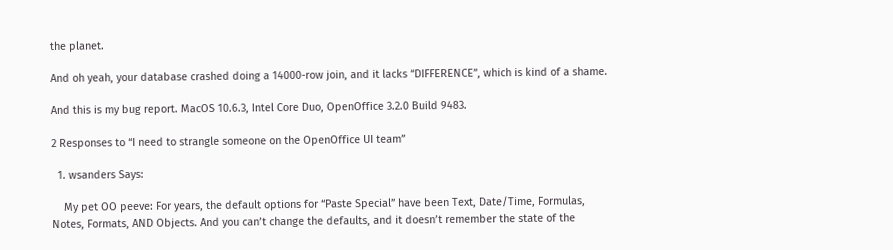the planet.

And oh yeah, your database crashed doing a 14000-row join, and it lacks “DIFFERENCE”, which is kind of a shame.

And this is my bug report. MacOS 10.6.3, Intel Core Duo, OpenOffice 3.2.0 Build 9483.

2 Responses to “I need to strangle someone on the OpenOffice UI team”

  1. wsanders Says:

    My pet OO peeve: For years, the default options for “Paste Special” have been Text, Date/Time, Formulas, Notes, Formats, AND Objects. And you can’t change the defaults, and it doesn’t remember the state of the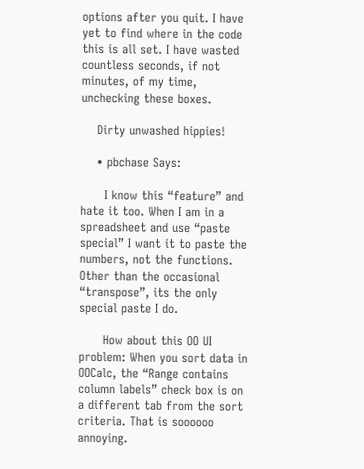options after you quit. I have yet to find where in the code this is all set. I have wasted countless seconds, if not minutes, of my time, unchecking these boxes.

    Dirty unwashed hippies!

    • pbchase Says:

      I know this “feature” and hate it too. When I am in a spreadsheet and use “paste special” I want it to paste the numbers, not the functions. Other than the occasional “transpose”, its the only special paste I do.

      How about this OO UI problem: When you sort data in OOCalc, the “Range contains column labels” check box is on a different tab from the sort criteria. That is soooooo annoying.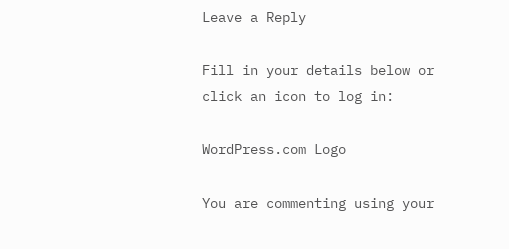Leave a Reply

Fill in your details below or click an icon to log in:

WordPress.com Logo

You are commenting using your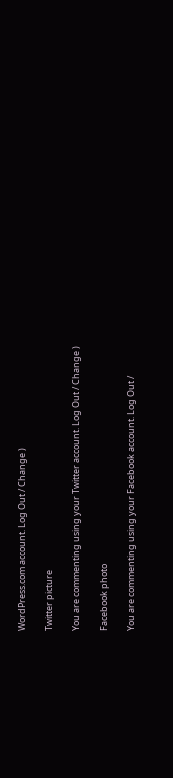WordPress.com account. Log Out / Change )

Twitter picture

You are commenting using your Twitter account. Log Out / Change )

Facebook photo

You are commenting using your Facebook account. Log Out /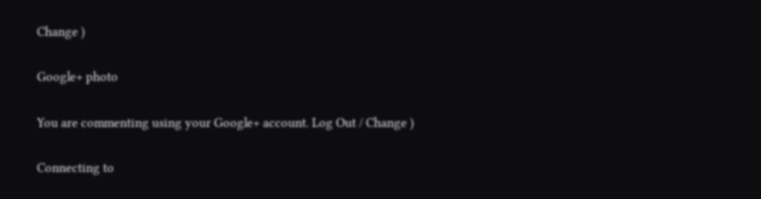Change )

Google+ photo

You are commenting using your Google+ account. Log Out / Change )

Connecting to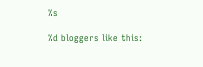%s

%d bloggers like this: